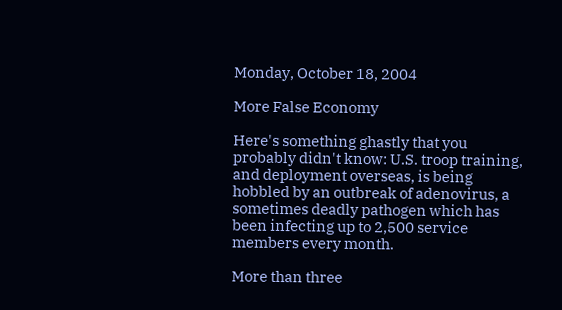Monday, October 18, 2004

More False Economy

Here's something ghastly that you probably didn't know: U.S. troop training, and deployment overseas, is being hobbled by an outbreak of adenovirus, a sometimes deadly pathogen which has been infecting up to 2,500 service members every month.

More than three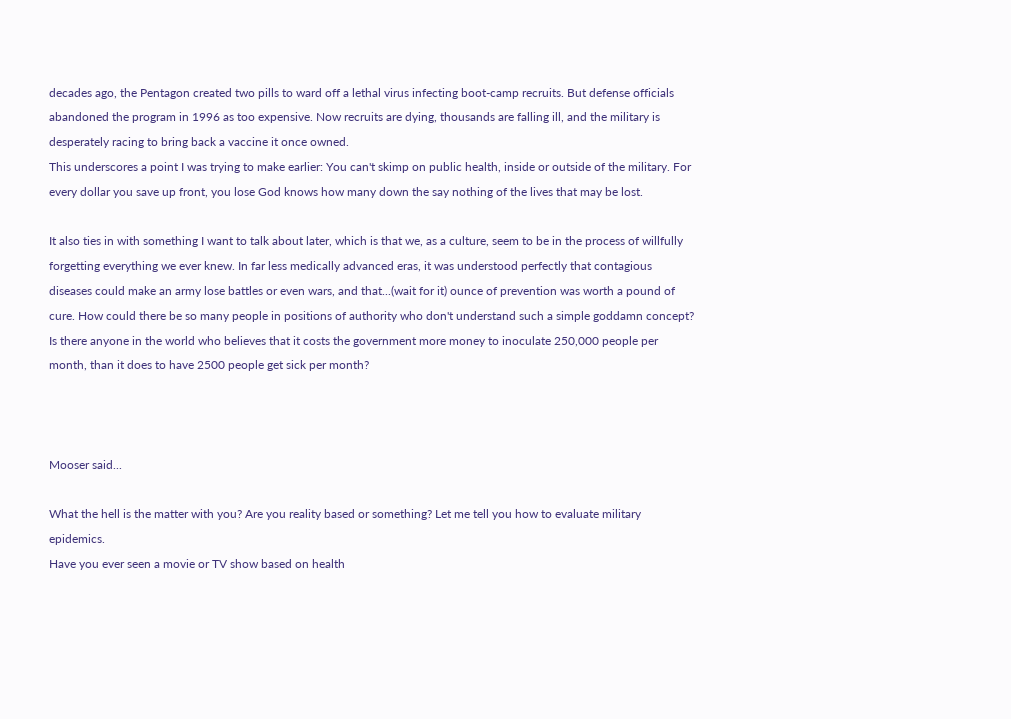decades ago, the Pentagon created two pills to ward off a lethal virus infecting boot-camp recruits. But defense officials abandoned the program in 1996 as too expensive. Now recruits are dying, thousands are falling ill, and the military is desperately racing to bring back a vaccine it once owned.
This underscores a point I was trying to make earlier: You can't skimp on public health, inside or outside of the military. For every dollar you save up front, you lose God knows how many down the say nothing of the lives that may be lost.

It also ties in with something I want to talk about later, which is that we, as a culture, seem to be in the process of willfully forgetting everything we ever knew. In far less medically advanced eras, it was understood perfectly that contagious diseases could make an army lose battles or even wars, and that...(wait for it) ounce of prevention was worth a pound of cure. How could there be so many people in positions of authority who don't understand such a simple goddamn concept? Is there anyone in the world who believes that it costs the government more money to inoculate 250,000 people per month, than it does to have 2500 people get sick per month?



Mooser said...

What the hell is the matter with you? Are you reality based or something? Let me tell you how to evaluate military epidemics.
Have you ever seen a movie or TV show based on health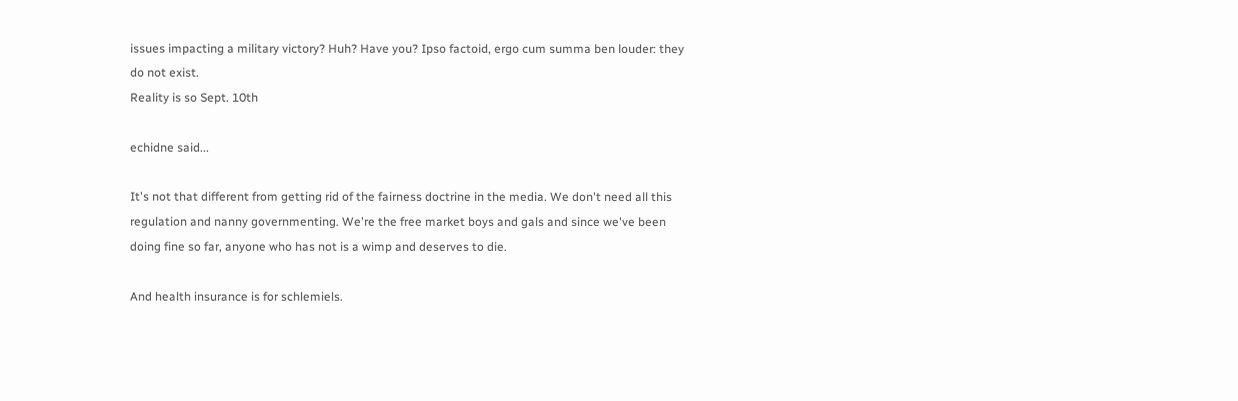issues impacting a military victory? Huh? Have you? Ipso factoid, ergo cum summa ben louder: they do not exist.
Reality is so Sept. 10th

echidne said...

It's not that different from getting rid of the fairness doctrine in the media. We don't need all this regulation and nanny governmenting. We're the free market boys and gals and since we've been doing fine so far, anyone who has not is a wimp and deserves to die.

And health insurance is for schlemiels.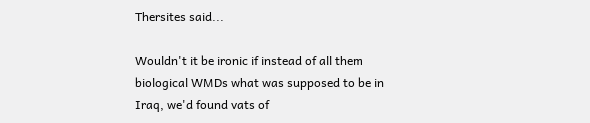Thersites said...

Wouldn't it be ironic if instead of all them biological WMDs what was supposed to be in Iraq, we'd found vats of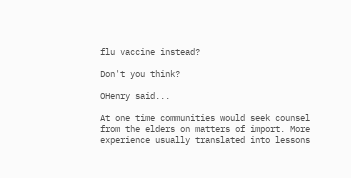flu vaccine instead?

Don't you think?

OHenry said...

At one time communities would seek counsel from the elders on matters of import. More experience usually translated into lessons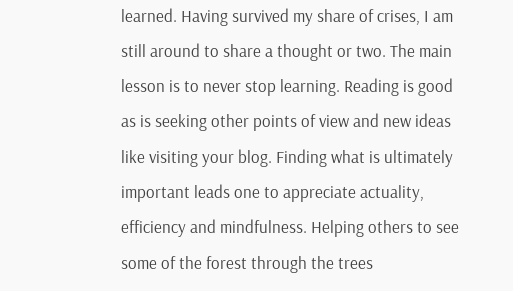learned. Having survived my share of crises, I am still around to share a thought or two. The main lesson is to never stop learning. Reading is good as is seeking other points of view and new ideas like visiting your blog. Finding what is ultimately important leads one to appreciate actuality, efficiency and mindfulness. Helping others to see some of the forest through the trees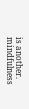is another. mindfulness